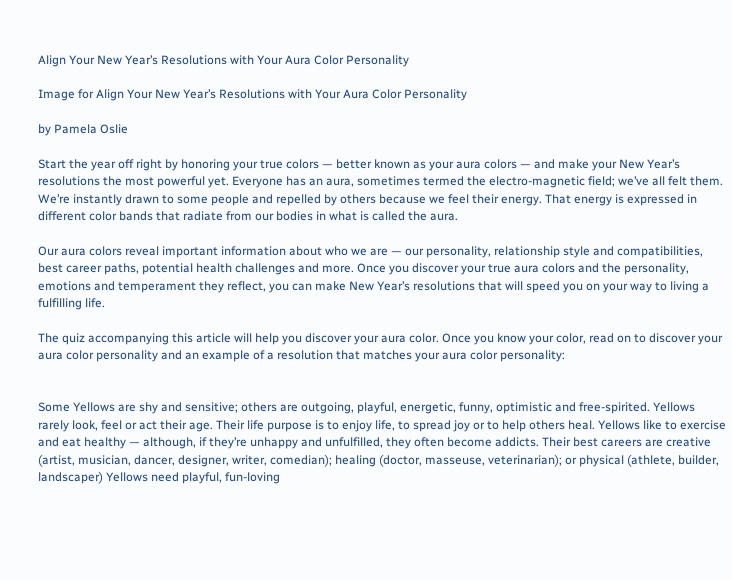Align Your New Year’s Resolutions with Your Aura Color Personality

Image for Align Your New Year’s Resolutions with Your Aura Color Personality

by Pamela Oslie

Start the year off right by honoring your true colors — better known as your aura colors — and make your New Year’s resolutions the most powerful yet. Everyone has an aura, sometimes termed the electro-magnetic field; we’ve all felt them. We’re instantly drawn to some people and repelled by others because we feel their energy. That energy is expressed in different color bands that radiate from our bodies in what is called the aura.

Our aura colors reveal important information about who we are — our personality, relationship style and compatibilities, best career paths, potential health challenges and more. Once you discover your true aura colors and the personality, emotions and temperament they reflect, you can make New Year’s resolutions that will speed you on your way to living a fulfilling life.

The quiz accompanying this article will help you discover your aura color. Once you know your color, read on to discover your aura color personality and an example of a resolution that matches your aura color personality:


Some Yellows are shy and sensitive; others are outgoing, playful, energetic, funny, optimistic and free-spirited. Yellows rarely look, feel or act their age. Their life purpose is to enjoy life, to spread joy or to help others heal. Yellows like to exercise and eat healthy — although, if they’re unhappy and unfulfilled, they often become addicts. Their best careers are creative (artist, musician, dancer, designer, writer, comedian); healing (doctor, masseuse, veterinarian); or physical (athlete, builder, landscaper) Yellows need playful, fun-loving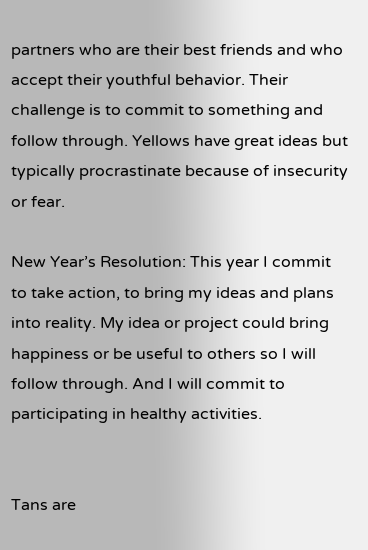partners who are their best friends and who accept their youthful behavior. Their challenge is to commit to something and follow through. Yellows have great ideas but typically procrastinate because of insecurity or fear.

New Year’s Resolution: This year I commit to take action, to bring my ideas and plans into reality. My idea or project could bring happiness or be useful to others so I will follow through. And I will commit to participating in healthy activities.


Tans are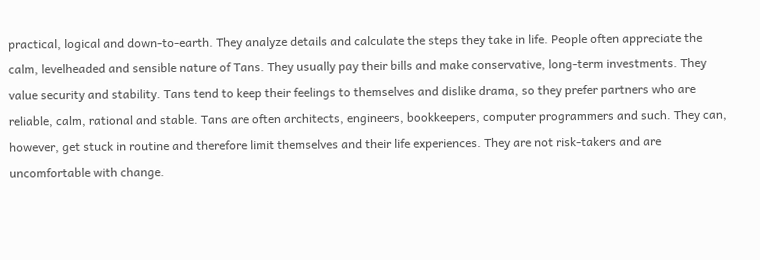practical, logical and down-to-earth. They analyze details and calculate the steps they take in life. People often appreciate the calm, levelheaded and sensible nature of Tans. They usually pay their bills and make conservative, long-term investments. They value security and stability. Tans tend to keep their feelings to themselves and dislike drama, so they prefer partners who are reliable, calm, rational and stable. Tans are often architects, engineers, bookkeepers, computer programmers and such. They can, however, get stuck in routine and therefore limit themselves and their life experiences. They are not risk-takers and are uncomfortable with change.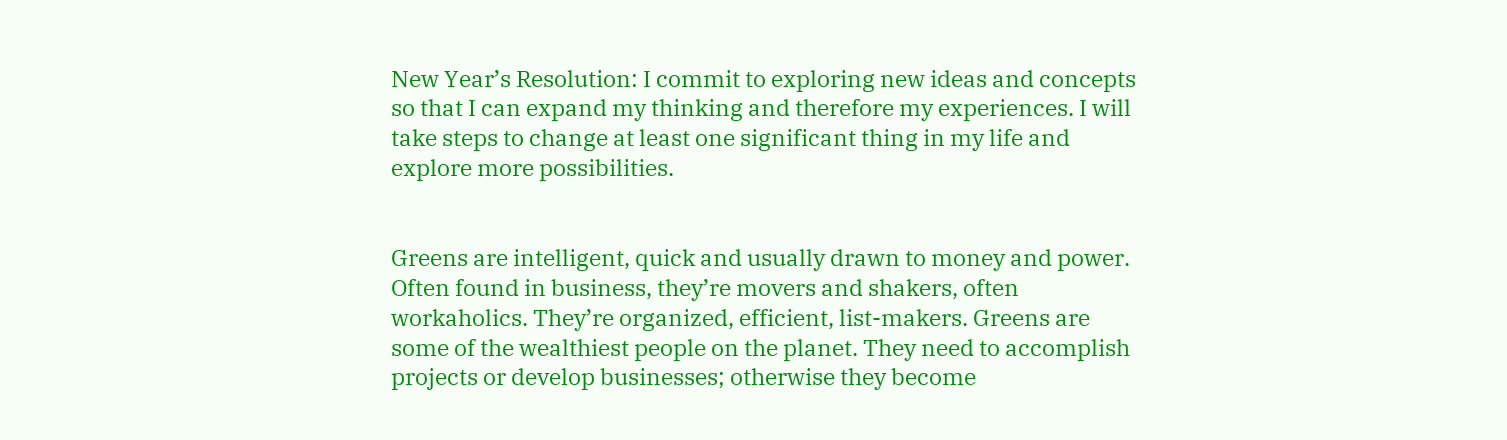New Year’s Resolution: I commit to exploring new ideas and concepts so that I can expand my thinking and therefore my experiences. I will take steps to change at least one significant thing in my life and explore more possibilities.


Greens are intelligent, quick and usually drawn to money and power. Often found in business, they’re movers and shakers, often workaholics. They’re organized, efficient, list-makers. Greens are some of the wealthiest people on the planet. They need to accomplish projects or develop businesses; otherwise they become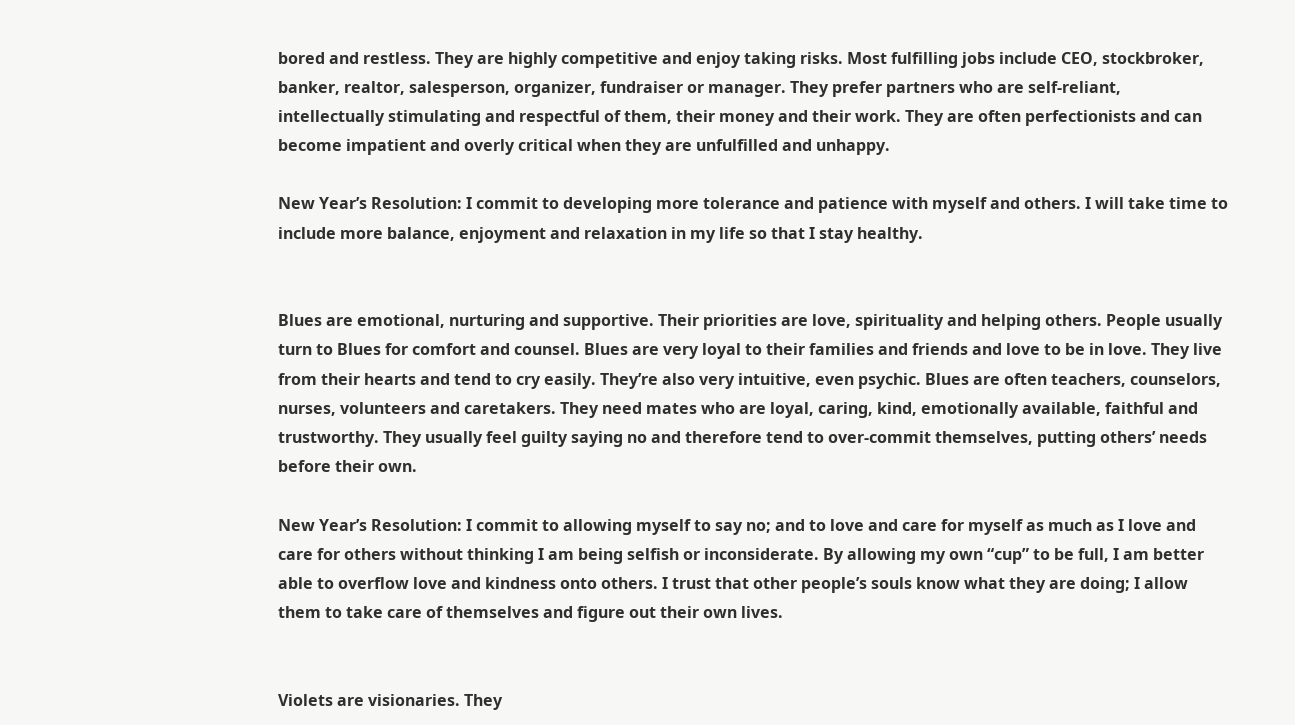bored and restless. They are highly competitive and enjoy taking risks. Most fulfilling jobs include CEO, stockbroker, banker, realtor, salesperson, organizer, fundraiser or manager. They prefer partners who are self-reliant, intellectually stimulating and respectful of them, their money and their work. They are often perfectionists and can become impatient and overly critical when they are unfulfilled and unhappy.

New Year’s Resolution: I commit to developing more tolerance and patience with myself and others. I will take time to include more balance, enjoyment and relaxation in my life so that I stay healthy.


Blues are emotional, nurturing and supportive. Their priorities are love, spirituality and helping others. People usually turn to Blues for comfort and counsel. Blues are very loyal to their families and friends and love to be in love. They live from their hearts and tend to cry easily. They’re also very intuitive, even psychic. Blues are often teachers, counselors, nurses, volunteers and caretakers. They need mates who are loyal, caring, kind, emotionally available, faithful and trustworthy. They usually feel guilty saying no and therefore tend to over-commit themselves, putting others’ needs before their own.

New Year’s Resolution: I commit to allowing myself to say no; and to love and care for myself as much as I love and care for others without thinking I am being selfish or inconsiderate. By allowing my own “cup” to be full, I am better able to overflow love and kindness onto others. I trust that other people’s souls know what they are doing; I allow them to take care of themselves and figure out their own lives.


Violets are visionaries. They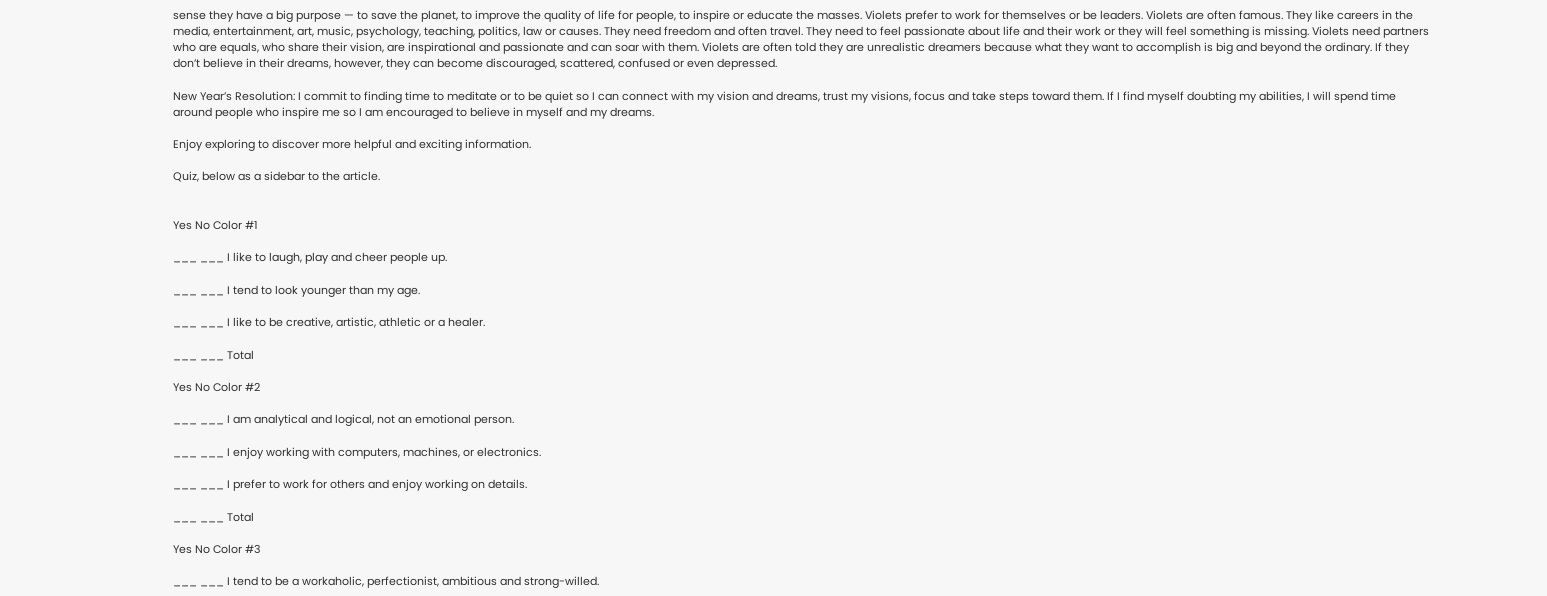sense they have a big purpose — to save the planet, to improve the quality of life for people, to inspire or educate the masses. Violets prefer to work for themselves or be leaders. Violets are often famous. They like careers in the media, entertainment, art, music, psychology, teaching, politics, law or causes. They need freedom and often travel. They need to feel passionate about life and their work or they will feel something is missing. Violets need partners who are equals, who share their vision, are inspirational and passionate and can soar with them. Violets are often told they are unrealistic dreamers because what they want to accomplish is big and beyond the ordinary. If they don’t believe in their dreams, however, they can become discouraged, scattered, confused or even depressed.

New Year’s Resolution: I commit to finding time to meditate or to be quiet so I can connect with my vision and dreams, trust my visions, focus and take steps toward them. If I find myself doubting my abilities, I will spend time around people who inspire me so I am encouraged to believe in myself and my dreams.

Enjoy exploring to discover more helpful and exciting information.

Quiz, below as a sidebar to the article.


Yes No Color #1

___ ___ I like to laugh, play and cheer people up.

___ ___ I tend to look younger than my age.

___ ___ I like to be creative, artistic, athletic or a healer.

___ ___ Total

Yes No Color #2

___ ___ I am analytical and logical, not an emotional person.

___ ___ I enjoy working with computers, machines, or electronics.

___ ___ I prefer to work for others and enjoy working on details.

___ ___ Total

Yes No Color #3

___ ___ I tend to be a workaholic, perfectionist, ambitious and strong-willed.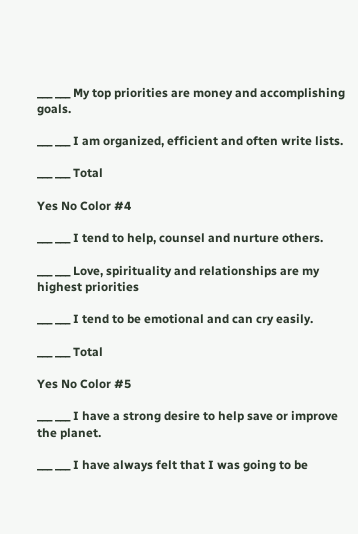___ ___ My top priorities are money and accomplishing goals.

___ ___ I am organized, efficient and often write lists.

___ ___ Total

Yes No Color #4

___ ___ I tend to help, counsel and nurture others.

___ ___ Love, spirituality and relationships are my highest priorities

___ ___ I tend to be emotional and can cry easily.

___ ___ Total

Yes No Color #5

___ ___ I have a strong desire to help save or improve the planet.

___ ___ I have always felt that I was going to be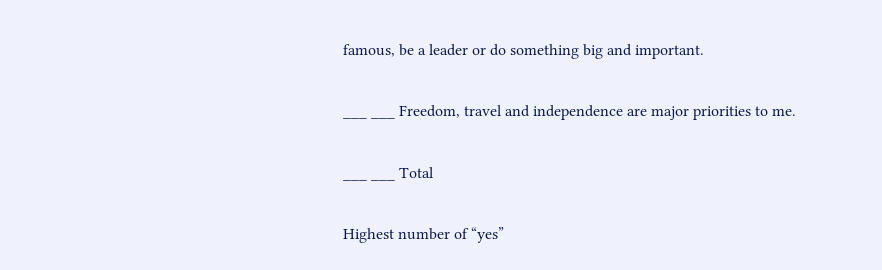famous, be a leader or do something big and important.

___ ___ Freedom, travel and independence are major priorities to me.

___ ___ Total

Highest number of “yes”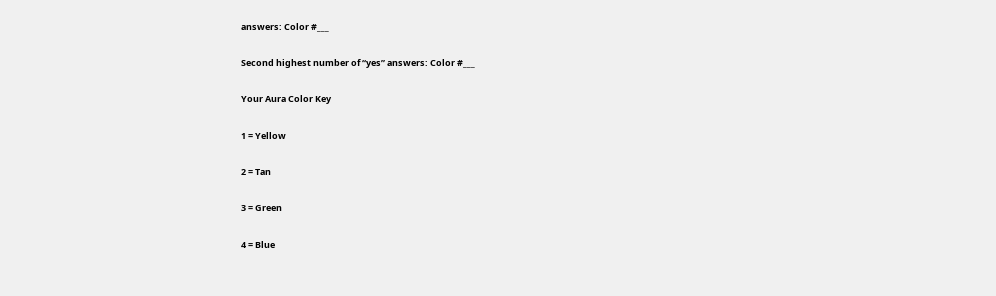answers: Color #___

Second highest number of “yes” answers: Color #___

Your Aura Color Key

1 = Yellow

2 = Tan

3 = Green

4 = Blue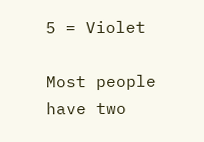5 = Violet

Most people have two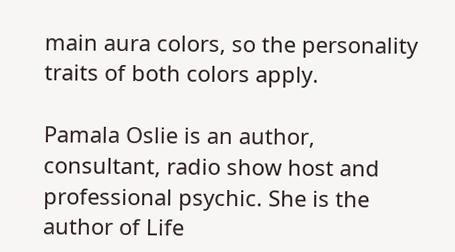main aura colors, so the personality traits of both colors apply.

Pamala Oslie is an author, consultant, radio show host and professional psychic. She is the author of Life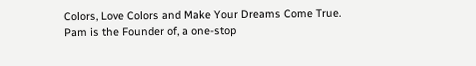Colors, Love Colors and Make Your Dreams Come True. Pam is the Founder of, a one-stop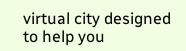virtual city designed to help you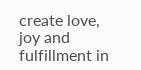create love, joy and fulfillment in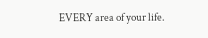EVERY area of your life.